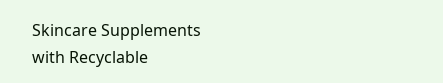Skincare Supplements with Recyclable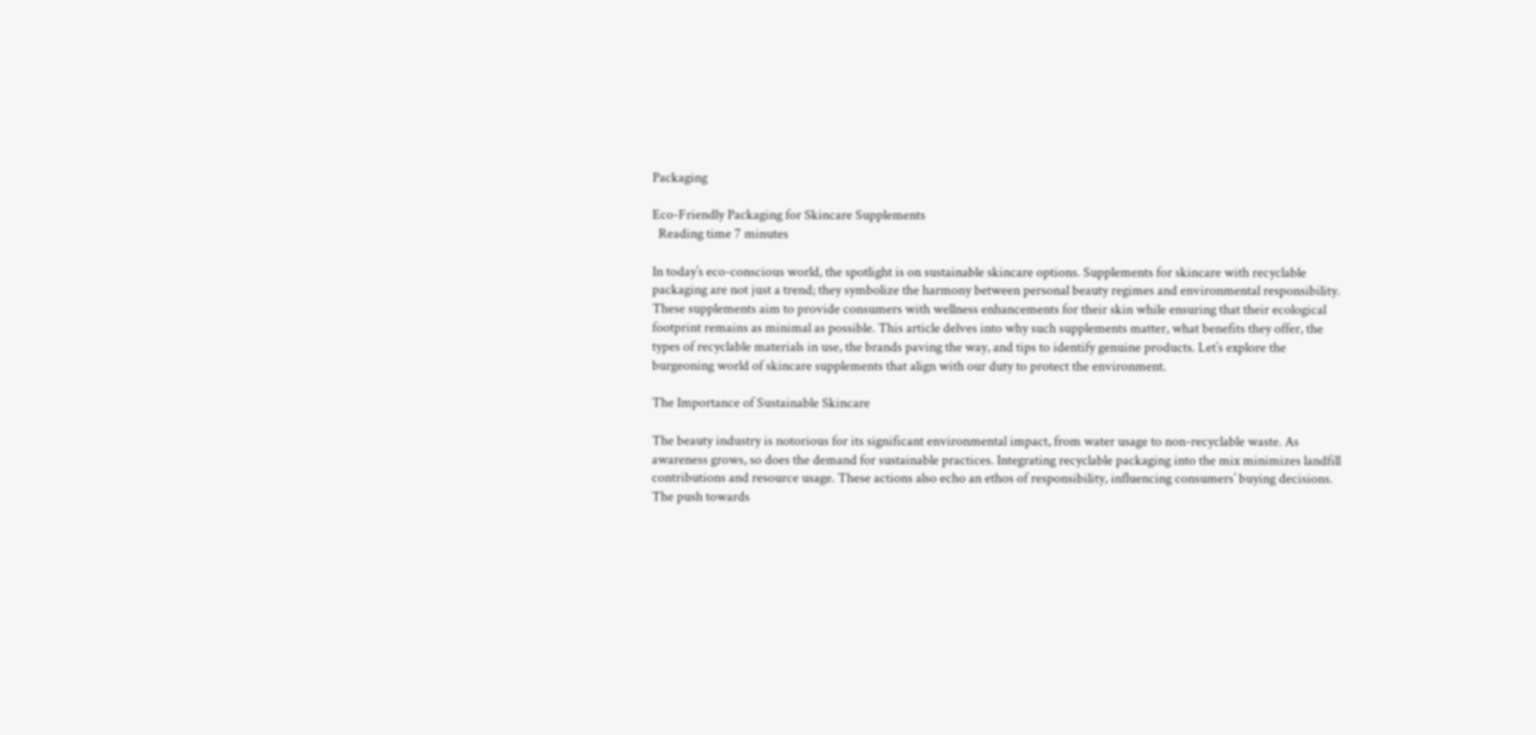Packaging

Eco-Friendly Packaging for Skincare Supplements
  Reading time 7 minutes

In today’s eco-conscious world, the spotlight is on sustainable skincare options. Supplements for skincare with recyclable packaging are not just a trend; they symbolize the harmony between personal beauty regimes and environmental responsibility. These supplements aim to provide consumers with wellness enhancements for their skin while ensuring that their ecological footprint remains as minimal as possible. This article delves into why such supplements matter, what benefits they offer, the types of recyclable materials in use, the brands paving the way, and tips to identify genuine products. Let’s explore the burgeoning world of skincare supplements that align with our duty to protect the environment.

The Importance of Sustainable Skincare

The beauty industry is notorious for its significant environmental impact, from water usage to non-recyclable waste. As awareness grows, so does the demand for sustainable practices. Integrating recyclable packaging into the mix minimizes landfill contributions and resource usage. These actions also echo an ethos of responsibility, influencing consumers’ buying decisions. The push towards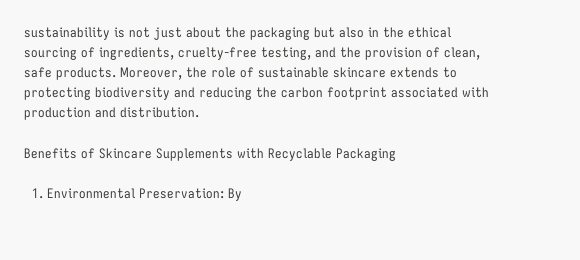sustainability is not just about the packaging but also in the ethical sourcing of ingredients, cruelty-free testing, and the provision of clean, safe products. Moreover, the role of sustainable skincare extends to protecting biodiversity and reducing the carbon footprint associated with production and distribution.

Benefits of Skincare Supplements with Recyclable Packaging

  1. Environmental Preservation: By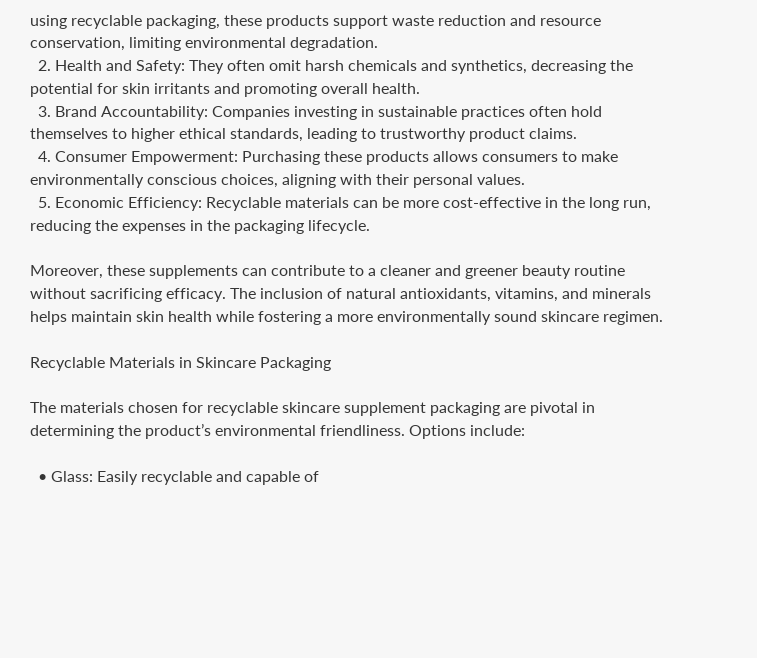using recyclable packaging, these products support waste reduction and resource conservation, limiting environmental degradation.
  2. Health and Safety: They often omit harsh chemicals and synthetics, decreasing the potential for skin irritants and promoting overall health.
  3. Brand Accountability: Companies investing in sustainable practices often hold themselves to higher ethical standards, leading to trustworthy product claims.
  4. Consumer Empowerment: Purchasing these products allows consumers to make environmentally conscious choices, aligning with their personal values.
  5. Economic Efficiency: Recyclable materials can be more cost-effective in the long run, reducing the expenses in the packaging lifecycle.

Moreover, these supplements can contribute to a cleaner and greener beauty routine without sacrificing efficacy. The inclusion of natural antioxidants, vitamins, and minerals helps maintain skin health while fostering a more environmentally sound skincare regimen.

Recyclable Materials in Skincare Packaging

The materials chosen for recyclable skincare supplement packaging are pivotal in determining the product’s environmental friendliness. Options include:

  • Glass: Easily recyclable and capable of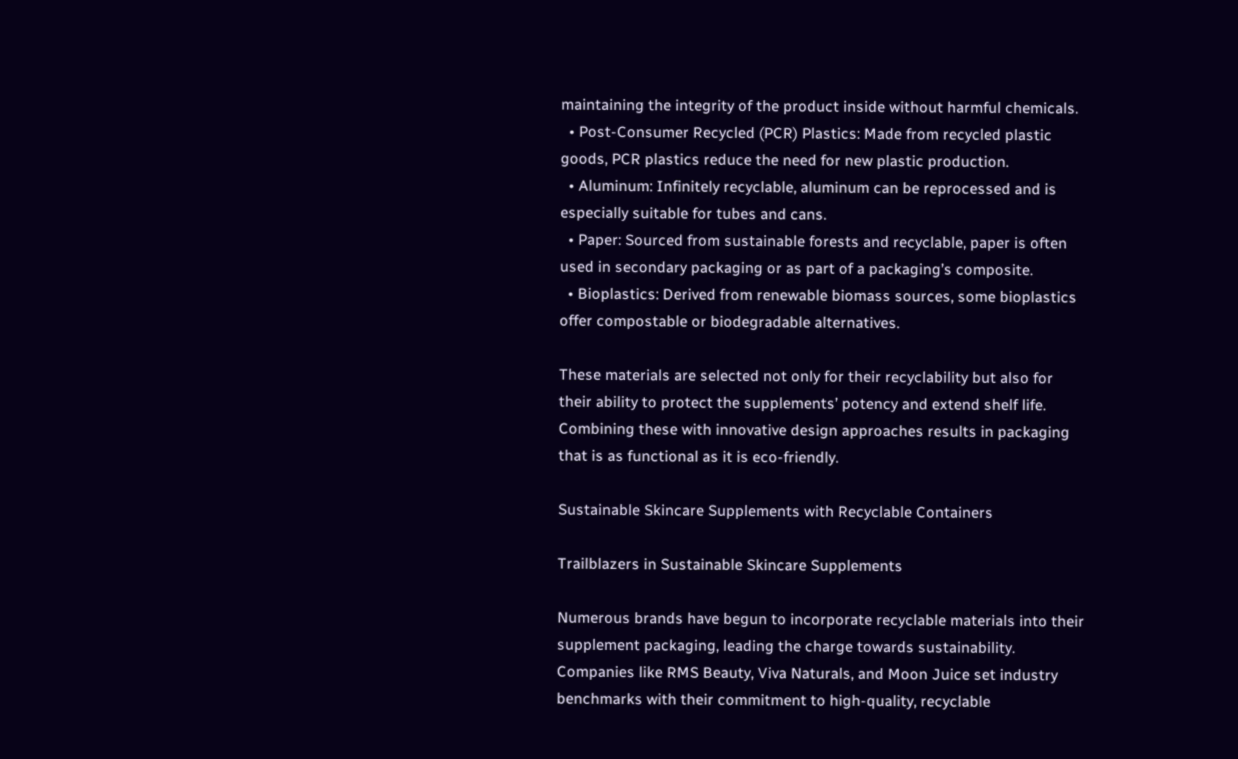maintaining the integrity of the product inside without harmful chemicals.
  • Post-Consumer Recycled (PCR) Plastics: Made from recycled plastic goods, PCR plastics reduce the need for new plastic production.
  • Aluminum: Infinitely recyclable, aluminum can be reprocessed and is especially suitable for tubes and cans.
  • Paper: Sourced from sustainable forests and recyclable, paper is often used in secondary packaging or as part of a packaging’s composite.
  • Bioplastics: Derived from renewable biomass sources, some bioplastics offer compostable or biodegradable alternatives.

These materials are selected not only for their recyclability but also for their ability to protect the supplements’ potency and extend shelf life. Combining these with innovative design approaches results in packaging that is as functional as it is eco-friendly.

Sustainable Skincare Supplements with Recyclable Containers

Trailblazers in Sustainable Skincare Supplements

Numerous brands have begun to incorporate recyclable materials into their supplement packaging, leading the charge towards sustainability. Companies like RMS Beauty, Viva Naturals, and Moon Juice set industry benchmarks with their commitment to high-quality, recyclable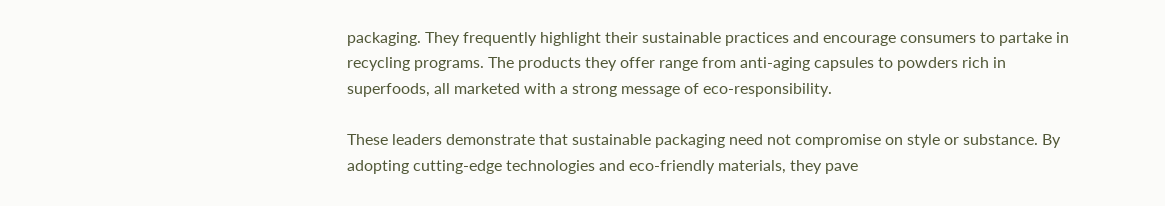packaging. They frequently highlight their sustainable practices and encourage consumers to partake in recycling programs. The products they offer range from anti-aging capsules to powders rich in superfoods, all marketed with a strong message of eco-responsibility.

These leaders demonstrate that sustainable packaging need not compromise on style or substance. By adopting cutting-edge technologies and eco-friendly materials, they pave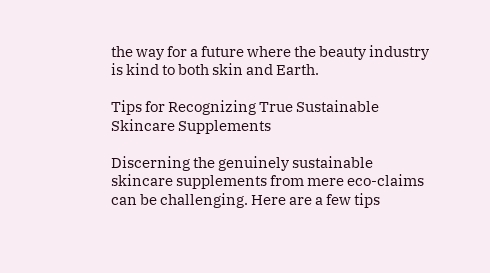the way for a future where the beauty industry is kind to both skin and Earth.

Tips for Recognizing True Sustainable Skincare Supplements

Discerning the genuinely sustainable skincare supplements from mere eco-claims can be challenging. Here are a few tips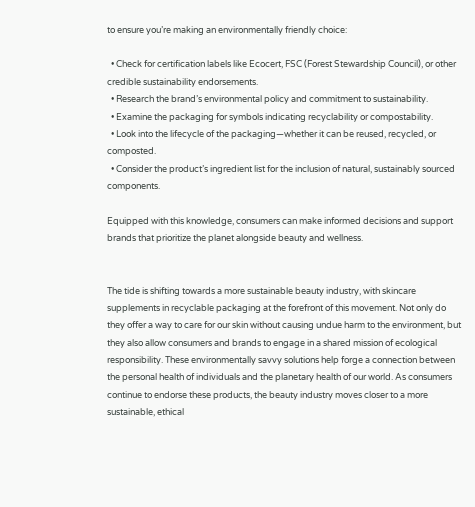to ensure you’re making an environmentally friendly choice:

  • Check for certification labels like Ecocert, FSC (Forest Stewardship Council), or other credible sustainability endorsements.
  • Research the brand’s environmental policy and commitment to sustainability.
  • Examine the packaging for symbols indicating recyclability or compostability.
  • Look into the lifecycle of the packaging—whether it can be reused, recycled, or composted.
  • Consider the product’s ingredient list for the inclusion of natural, sustainably sourced components.

Equipped with this knowledge, consumers can make informed decisions and support brands that prioritize the planet alongside beauty and wellness.


The tide is shifting towards a more sustainable beauty industry, with skincare supplements in recyclable packaging at the forefront of this movement. Not only do they offer a way to care for our skin without causing undue harm to the environment, but they also allow consumers and brands to engage in a shared mission of ecological responsibility. These environmentally savvy solutions help forge a connection between the personal health of individuals and the planetary health of our world. As consumers continue to endorse these products, the beauty industry moves closer to a more sustainable, ethical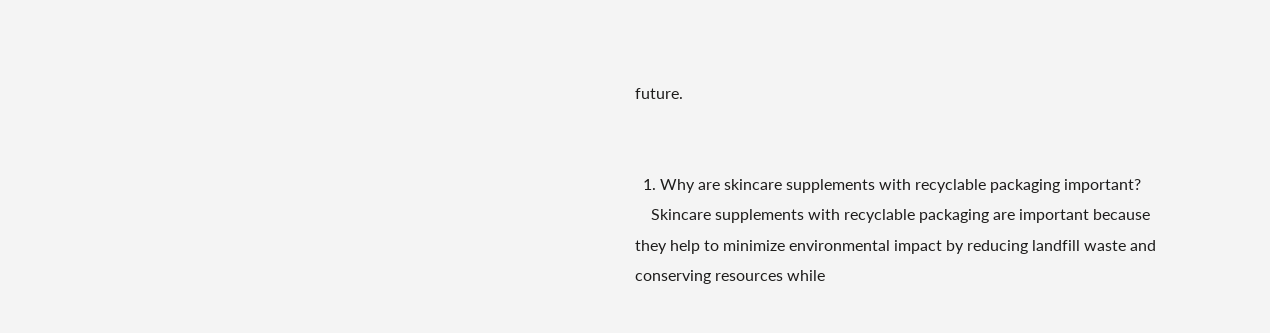future.


  1. Why are skincare supplements with recyclable packaging important?
    Skincare supplements with recyclable packaging are important because they help to minimize environmental impact by reducing landfill waste and conserving resources while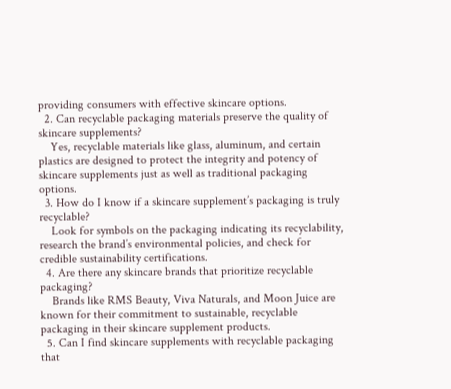providing consumers with effective skincare options.
  2. Can recyclable packaging materials preserve the quality of skincare supplements?
    Yes, recyclable materials like glass, aluminum, and certain plastics are designed to protect the integrity and potency of skincare supplements just as well as traditional packaging options.
  3. How do I know if a skincare supplement’s packaging is truly recyclable?
    Look for symbols on the packaging indicating its recyclability, research the brand’s environmental policies, and check for credible sustainability certifications.
  4. Are there any skincare brands that prioritize recyclable packaging?
    Brands like RMS Beauty, Viva Naturals, and Moon Juice are known for their commitment to sustainable, recyclable packaging in their skincare supplement products.
  5. Can I find skincare supplements with recyclable packaging that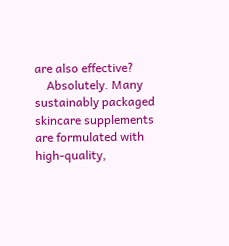are also effective?
    Absolutely. Many sustainably packaged skincare supplements are formulated with high-quality,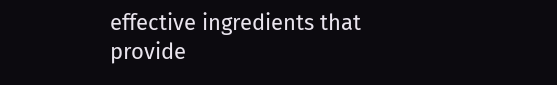effective ingredients that provide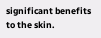significant benefits to the skin.